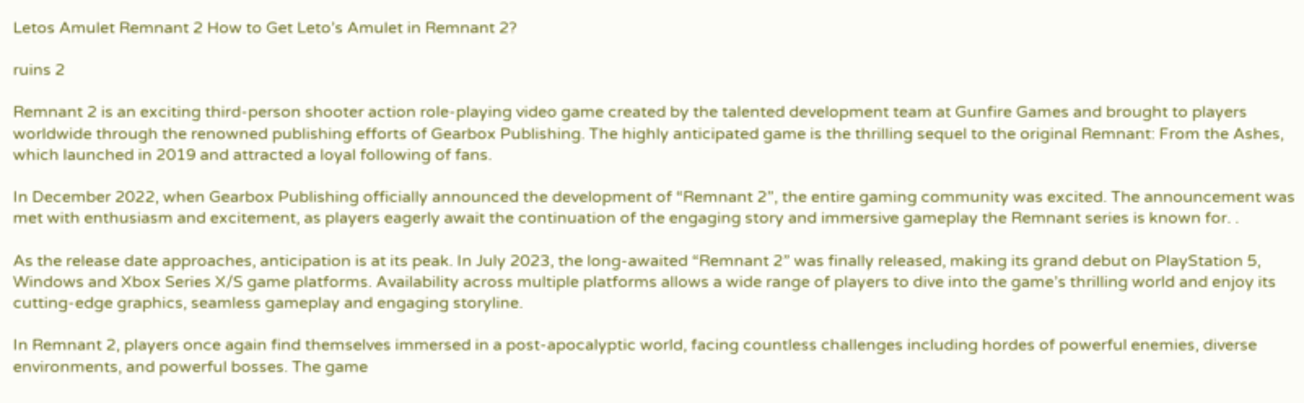Letos Amulet Remnant 2 How to Get Leto’s Amulet in Remnant 2?

ruins 2

Remnant 2 is an exciting third-person shooter action role-playing video game created by the talented development team at Gunfire Games and brought to players worldwide through the renowned publishing efforts of Gearbox Publishing. The highly anticipated game is the thrilling sequel to the original Remnant: From the Ashes, which launched in 2019 and attracted a loyal following of fans.

In December 2022, when Gearbox Publishing officially announced the development of “Remnant 2”, the entire gaming community was excited. The announcement was met with enthusiasm and excitement, as players eagerly await the continuation of the engaging story and immersive gameplay the Remnant series is known for. .

As the release date approaches, anticipation is at its peak. In July 2023, the long-awaited “Remnant 2” was finally released, making its grand debut on PlayStation 5, Windows and Xbox Series X/S game platforms. Availability across multiple platforms allows a wide range of players to dive into the game’s thrilling world and enjoy its cutting-edge graphics, seamless gameplay and engaging storyline.

In Remnant 2, players once again find themselves immersed in a post-apocalyptic world, facing countless challenges including hordes of powerful enemies, diverse environments, and powerful bosses. The game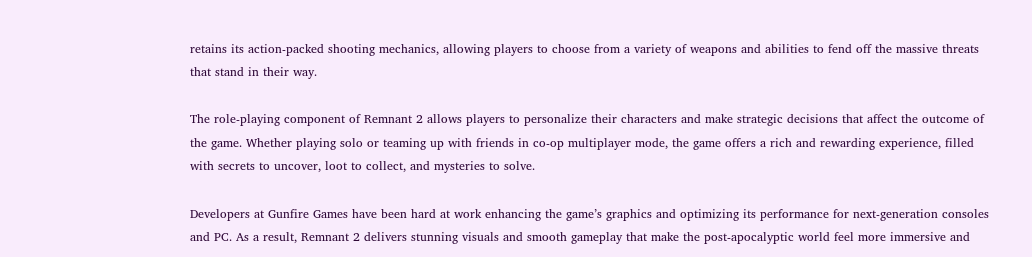retains its action-packed shooting mechanics, allowing players to choose from a variety of weapons and abilities to fend off the massive threats that stand in their way.

The role-playing component of Remnant 2 allows players to personalize their characters and make strategic decisions that affect the outcome of the game. Whether playing solo or teaming up with friends in co-op multiplayer mode, the game offers a rich and rewarding experience, filled with secrets to uncover, loot to collect, and mysteries to solve.

Developers at Gunfire Games have been hard at work enhancing the game’s graphics and optimizing its performance for next-generation consoles and PC. As a result, Remnant 2 delivers stunning visuals and smooth gameplay that make the post-apocalyptic world feel more immersive and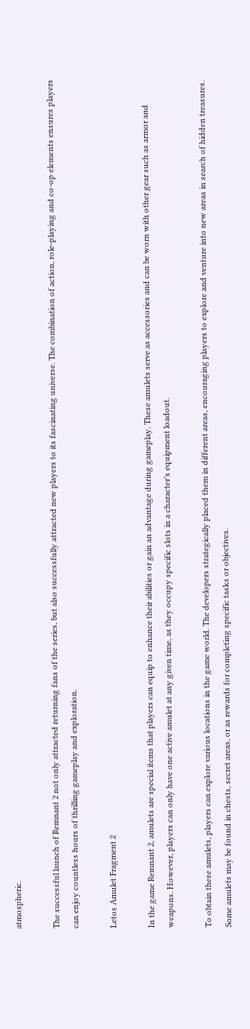atmospheric.

The successful launch of Remnant 2 not only attracted returning fans of the series, but also successfully attracted new players to its fascinating universe. The combination of action, role-playing and co-op elements ensures players can enjoy countless hours of thrilling gameplay and exploration.

Letos Amulet Fragment 2

In the game Remnant 2, amulets are special items that players can equip to enhance their abilities or gain an advantage during gameplay. These amulets serve as accessories and can be worn with other gear such as armor and weapons. However, players can only have one active amulet at any given time, as they occupy specific slots in a character’s equipment loadout.

To obtain these amulets, players can explore various locations in the game world. The developers strategically placed them in different areas, encouraging players to explore and venture into new areas in search of hidden treasures. Some amulets may be found in chests, secret areas, or as rewards for completing specific tasks or objectives.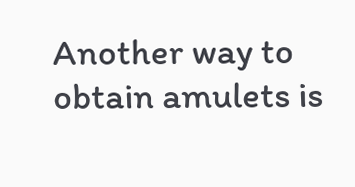Another way to obtain amulets is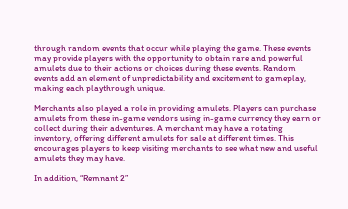through random events that occur while playing the game. These events may provide players with the opportunity to obtain rare and powerful amulets due to their actions or choices during these events. Random events add an element of unpredictability and excitement to gameplay, making each playthrough unique.

Merchants also played a role in providing amulets. Players can purchase amulets from these in-game vendors using in-game currency they earn or collect during their adventures. A merchant may have a rotating inventory, offering different amulets for sale at different times. This encourages players to keep visiting merchants to see what new and useful amulets they may have.

In addition, “Remnant 2”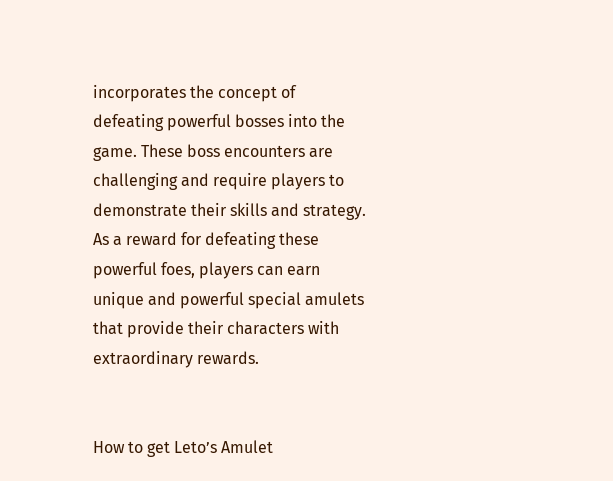incorporates the concept of defeating powerful bosses into the game. These boss encounters are challenging and require players to demonstrate their skills and strategy. As a reward for defeating these powerful foes, players can earn unique and powerful special amulets that provide their characters with extraordinary rewards.


How to get Leto’s Amulet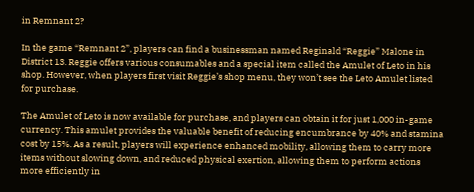in Remnant 2?

In the game “Remnant 2”, players can find a businessman named Reginald “Reggie” Malone in District 13. Reggie offers various consumables and a special item called the Amulet of Leto in his shop. However, when players first visit Reggie’s shop menu, they won’t see the Leto Amulet listed for purchase.

The Amulet of Leto is now available for purchase, and players can obtain it for just 1,000 in-game currency. This amulet provides the valuable benefit of reducing encumbrance by 40% and stamina cost by 15%. As a result, players will experience enhanced mobility, allowing them to carry more items without slowing down, and reduced physical exertion, allowing them to perform actions more efficiently in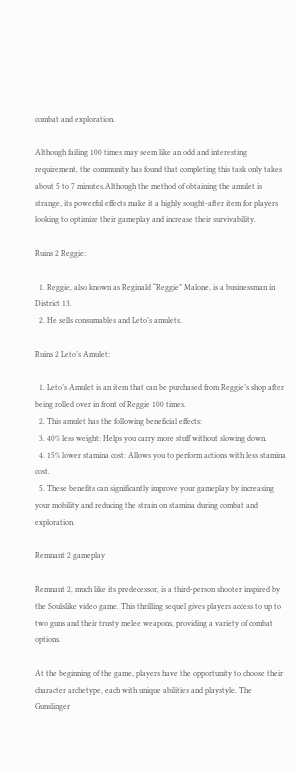combat and exploration.

Although failing 100 times may seem like an odd and interesting requirement, the community has found that completing this task only takes about 5 to 7 minutes.Although the method of obtaining the amulet is strange, its powerful effects make it a highly sought-after item for players looking to optimize their gameplay and increase their survivability.

Ruins 2 Reggie:

  1. Reggie, also known as Reginald “Reggie” Malone, is a businessman in District 13.
  2. He sells consumables and Leto’s amulets.

Ruins 2 Leto’s Amulet:

  1. Leto’s Amulet is an item that can be purchased from Reggie’s shop after being rolled over in front of Reggie 100 times.
  2. This amulet has the following beneficial effects:
  3. 40% less weight: Helps you carry more stuff without slowing down.
  4. 15% lower stamina cost: Allows you to perform actions with less stamina cost.
  5. These benefits can significantly improve your gameplay by increasing your mobility and reducing the strain on stamina during combat and exploration.

Remnant 2 gameplay

Remnant 2, much like its predecessor, is a third-person shooter inspired by the Soulslike video game. This thrilling sequel gives players access to up to two guns and their trusty melee weapons, providing a variety of combat options.

At the beginning of the game, players have the opportunity to choose their character archetype, each with unique abilities and playstyle. The Gunslinger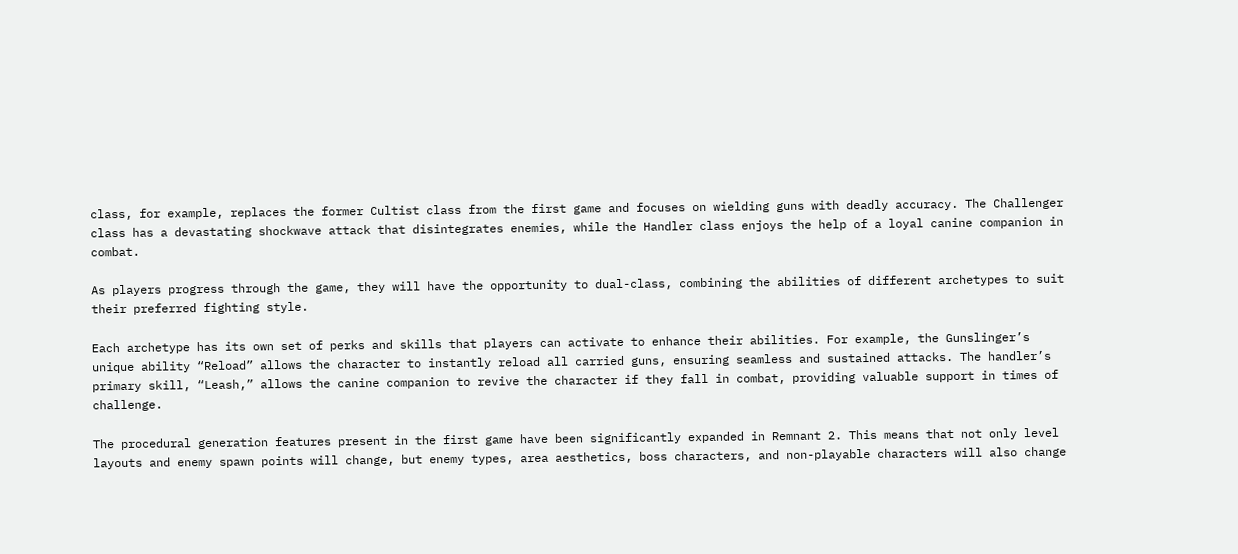class, for example, replaces the former Cultist class from the first game and focuses on wielding guns with deadly accuracy. The Challenger class has a devastating shockwave attack that disintegrates enemies, while the Handler class enjoys the help of a loyal canine companion in combat.

As players progress through the game, they will have the opportunity to dual-class, combining the abilities of different archetypes to suit their preferred fighting style.

Each archetype has its own set of perks and skills that players can activate to enhance their abilities. For example, the Gunslinger’s unique ability “Reload” allows the character to instantly reload all carried guns, ensuring seamless and sustained attacks. The handler’s primary skill, “Leash,” allows the canine companion to revive the character if they fall in combat, providing valuable support in times of challenge.

The procedural generation features present in the first game have been significantly expanded in Remnant 2. This means that not only level layouts and enemy spawn points will change, but enemy types, area aesthetics, boss characters, and non-playable characters will also change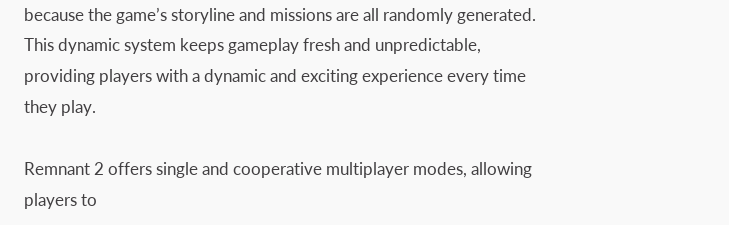because the game’s storyline and missions are all randomly generated. This dynamic system keeps gameplay fresh and unpredictable, providing players with a dynamic and exciting experience every time they play.

Remnant 2 offers single and cooperative multiplayer modes, allowing players to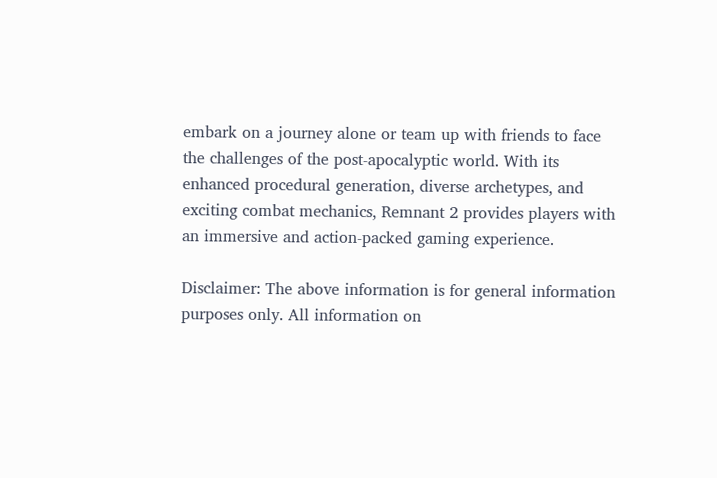embark on a journey alone or team up with friends to face the challenges of the post-apocalyptic world. With its enhanced procedural generation, diverse archetypes, and exciting combat mechanics, Remnant 2 provides players with an immersive and action-packed gaming experience.

Disclaimer: The above information is for general information purposes only. All information on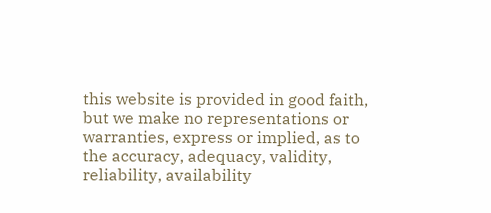this website is provided in good faith, but we make no representations or warranties, express or implied, as to the accuracy, adequacy, validity, reliability, availability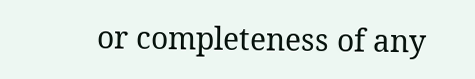or completeness of any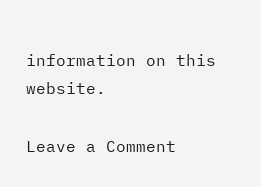information on this website.

Leave a Comment